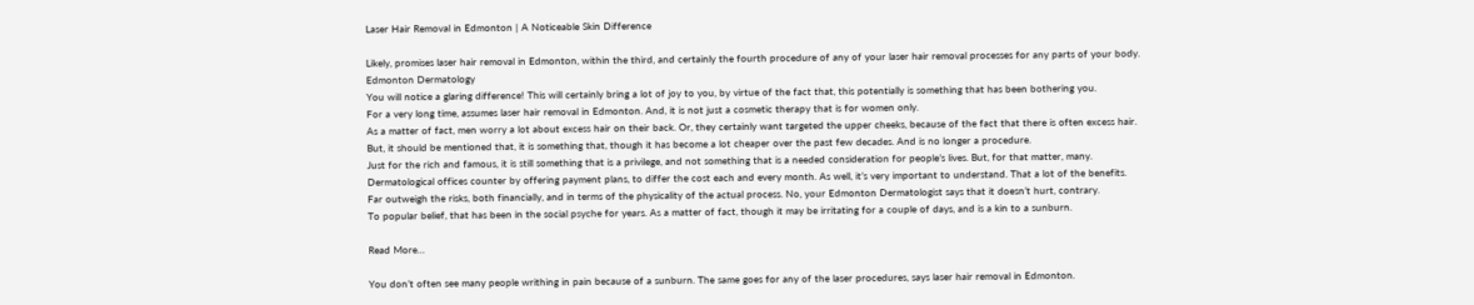Laser Hair Removal in Edmonton | A Noticeable Skin Difference

Likely, promises laser hair removal in Edmonton, within the third, and certainly the fourth procedure of any of your laser hair removal processes for any parts of your body.
Edmonton Dermatology
You will notice a glaring difference! This will certainly bring a lot of joy to you, by virtue of the fact that, this potentially is something that has been bothering you.
For a very long time, assumes laser hair removal in Edmonton. And, it is not just a cosmetic therapy that is for women only.
As a matter of fact, men worry a lot about excess hair on their back. Or, they certainly want targeted the upper cheeks, because of the fact that there is often excess hair.
But, it should be mentioned that, it is something that, though it has become a lot cheaper over the past few decades. And is no longer a procedure.
Just for the rich and famous, it is still something that is a privilege, and not something that is a needed consideration for people’s lives. But, for that matter, many.
Dermatological offices counter by offering payment plans, to differ the cost each and every month. As well, it’s very important to understand. That a lot of the benefits.
Far outweigh the risks, both financially, and in terms of the physicality of the actual process. No, your Edmonton Dermatologist says that it doesn’t hurt, contrary.
To popular belief, that has been in the social psyche for years. As a matter of fact, though it may be irritating for a couple of days, and is a kin to a sunburn.

Read More…

You don’t often see many people writhing in pain because of a sunburn. The same goes for any of the laser procedures, says laser hair removal in Edmonton.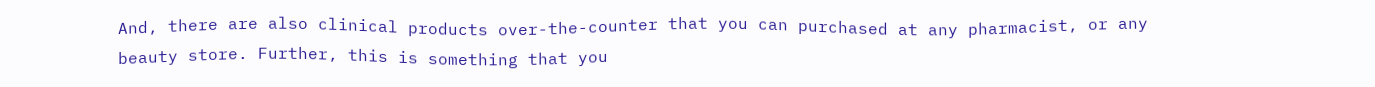And, there are also clinical products over-the-counter that you can purchased at any pharmacist, or any beauty store. Further, this is something that you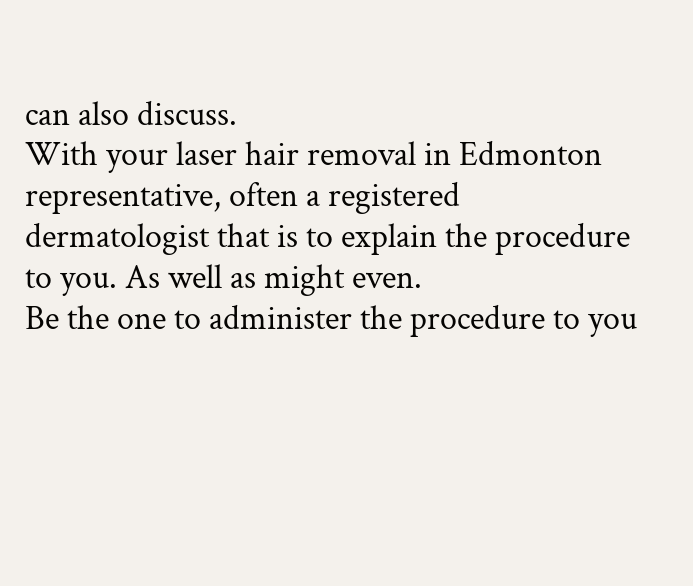can also discuss.
With your laser hair removal in Edmonton representative, often a registered dermatologist that is to explain the procedure to you. As well as might even.
Be the one to administer the procedure to you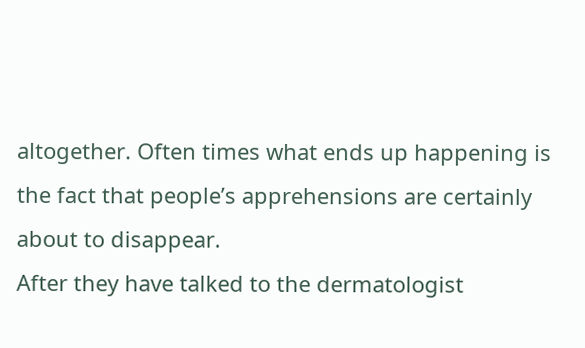altogether. Often times what ends up happening is the fact that people’s apprehensions are certainly about to disappear.
After they have talked to the dermatologist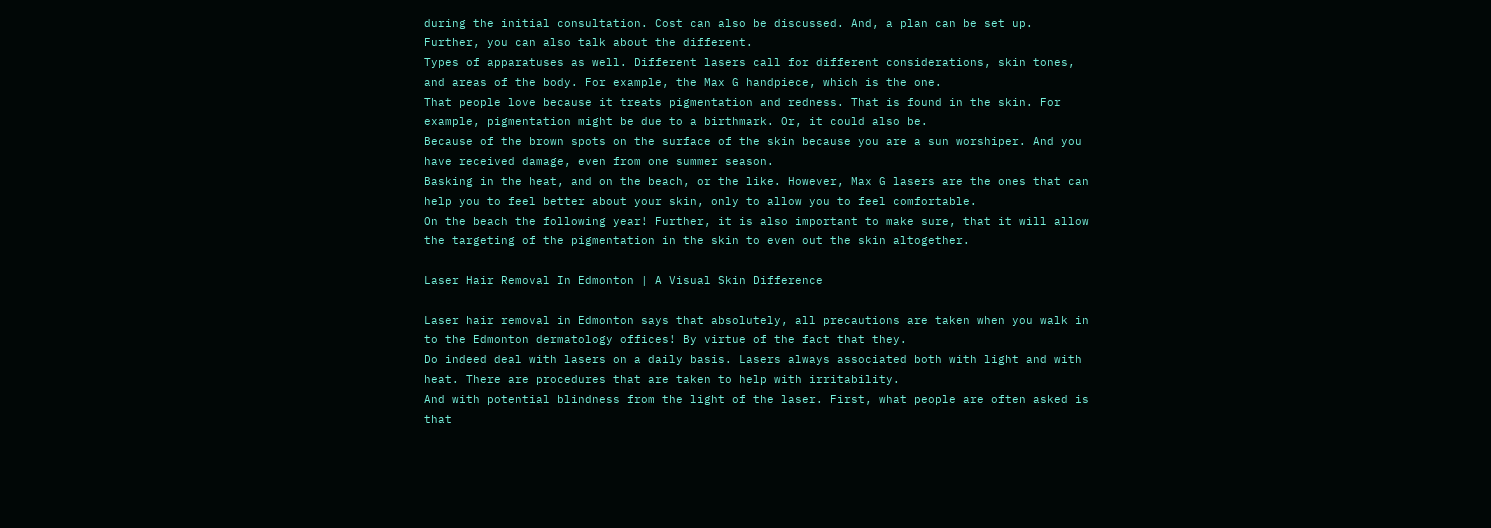during the initial consultation. Cost can also be discussed. And, a plan can be set up. Further, you can also talk about the different.
Types of apparatuses as well. Different lasers call for different considerations, skin tones, and areas of the body. For example, the Max G handpiece, which is the one.
That people love because it treats pigmentation and redness. That is found in the skin. For example, pigmentation might be due to a birthmark. Or, it could also be.
Because of the brown spots on the surface of the skin because you are a sun worshiper. And you have received damage, even from one summer season.
Basking in the heat, and on the beach, or the like. However, Max G lasers are the ones that can help you to feel better about your skin, only to allow you to feel comfortable.
On the beach the following year! Further, it is also important to make sure, that it will allow the targeting of the pigmentation in the skin to even out the skin altogether.

Laser Hair Removal In Edmonton | A Visual Skin Difference

Laser hair removal in Edmonton says that absolutely, all precautions are taken when you walk in to the Edmonton dermatology offices! By virtue of the fact that they.
Do indeed deal with lasers on a daily basis. Lasers always associated both with light and with heat. There are procedures that are taken to help with irritability.
And with potential blindness from the light of the laser. First, what people are often asked is that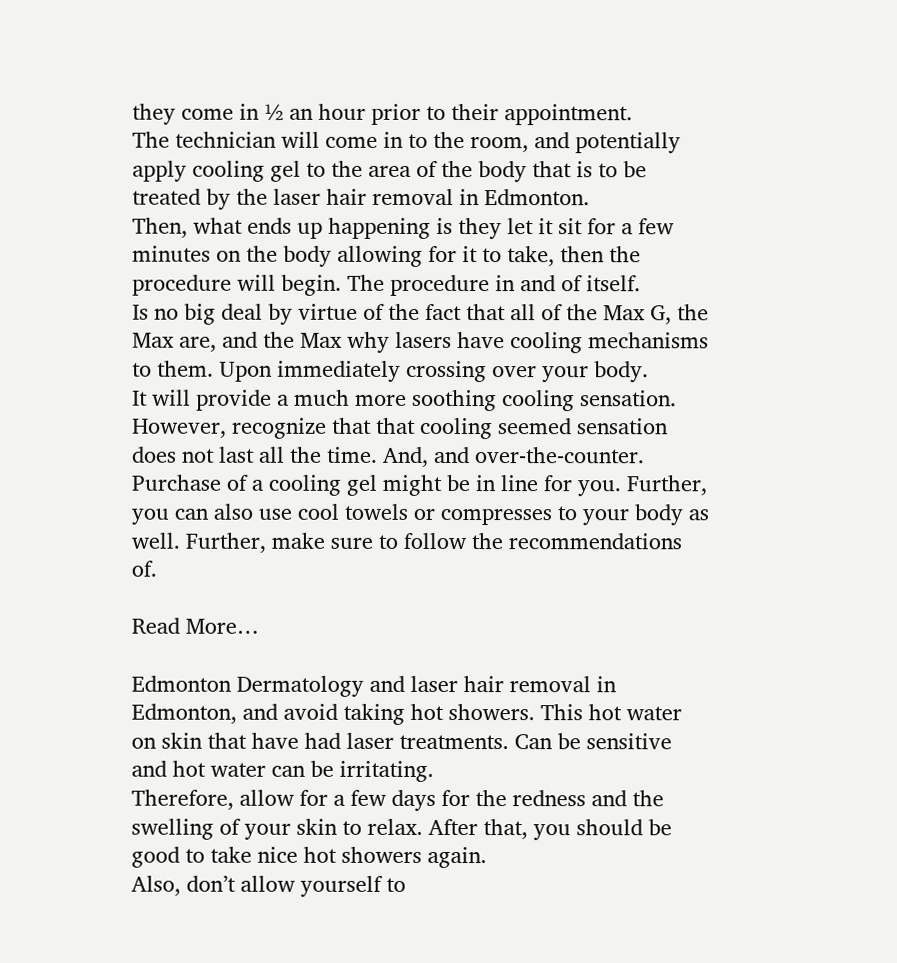they come in ½ an hour prior to their appointment.
The technician will come in to the room, and potentially apply cooling gel to the area of the body that is to be treated by the laser hair removal in Edmonton.
Then, what ends up happening is they let it sit for a few minutes on the body allowing for it to take, then the procedure will begin. The procedure in and of itself.
Is no big deal by virtue of the fact that all of the Max G, the Max are, and the Max why lasers have cooling mechanisms to them. Upon immediately crossing over your body.
It will provide a much more soothing cooling sensation. However, recognize that that cooling seemed sensation does not last all the time. And, and over-the-counter.
Purchase of a cooling gel might be in line for you. Further, you can also use cool towels or compresses to your body as well. Further, make sure to follow the recommendations of.

Read More…

Edmonton Dermatology and laser hair removal in Edmonton, and avoid taking hot showers. This hot water on skin that have had laser treatments. Can be sensitive and hot water can be irritating.
Therefore, allow for a few days for the redness and the swelling of your skin to relax. After that, you should be good to take nice hot showers again.
Also, don’t allow yourself to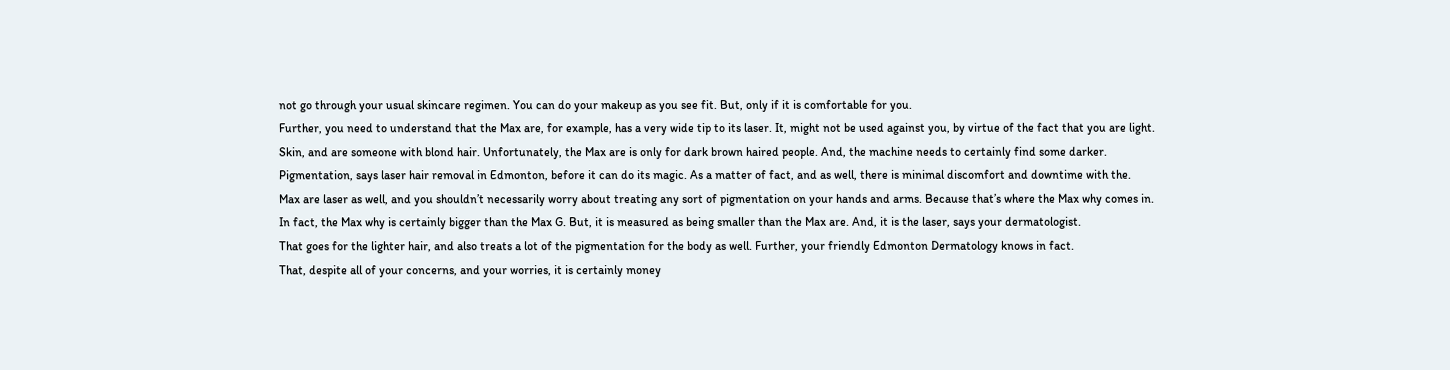not go through your usual skincare regimen. You can do your makeup as you see fit. But, only if it is comfortable for you.
Further, you need to understand that the Max are, for example, has a very wide tip to its laser. It, might not be used against you, by virtue of the fact that you are light.
Skin, and are someone with blond hair. Unfortunately, the Max are is only for dark brown haired people. And, the machine needs to certainly find some darker.
Pigmentation, says laser hair removal in Edmonton, before it can do its magic. As a matter of fact, and as well, there is minimal discomfort and downtime with the.
Max are laser as well, and you shouldn’t necessarily worry about treating any sort of pigmentation on your hands and arms. Because that’s where the Max why comes in.
In fact, the Max why is certainly bigger than the Max G. But, it is measured as being smaller than the Max are. And, it is the laser, says your dermatologist.
That goes for the lighter hair, and also treats a lot of the pigmentation for the body as well. Further, your friendly Edmonton Dermatology knows in fact.
That, despite all of your concerns, and your worries, it is certainly money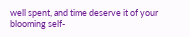well spent, and time deserve it of your blooming self-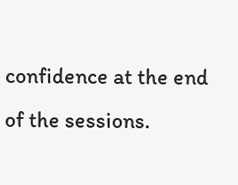confidence at the end of the sessions.